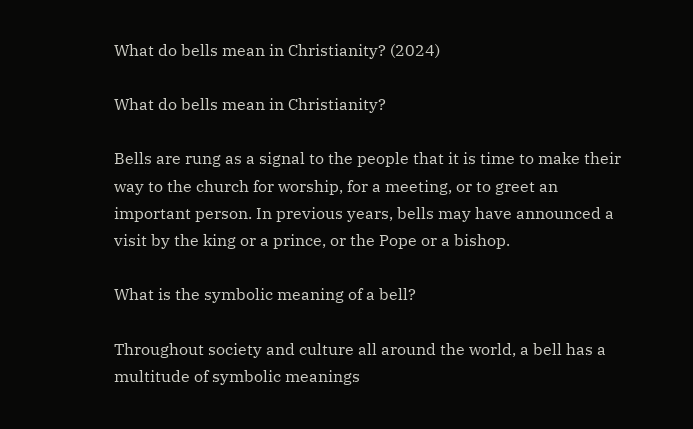What do bells mean in Christianity? (2024)

What do bells mean in Christianity?

Bells are rung as a signal to the people that it is time to make their way to the church for worship, for a meeting, or to greet an important person. In previous years, bells may have announced a visit by the king or a prince, or the Pope or a bishop.

What is the symbolic meaning of a bell?

Throughout society and culture all around the world, a bell has a multitude of symbolic meanings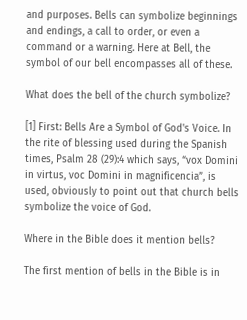and purposes. Bells can symbolize beginnings and endings, a call to order, or even a command or a warning. Here at Bell, the symbol of our bell encompasses all of these.

What does the bell of the church symbolize?

[1] First: Bells Are a Symbol of God's Voice. In the rite of blessing used during the Spanish times, Psalm 28 (29):4 which says, “vox Domini in virtus, voc Domini in magnificencia”, is used, obviously to point out that church bells symbolize the voice of God.

Where in the Bible does it mention bells?

The first mention of bells in the Bible is in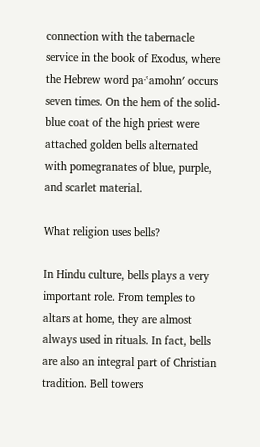connection with the tabernacle service in the book of Exodus, where the Hebrew word pa·ʽamohnʹ occurs seven times. On the hem of the solid-blue coat of the high priest were attached golden bells alternated with pomegranates of blue, purple, and scarlet material.

What religion uses bells?

In Hindu culture, bells plays a very important role. From temples to altars at home, they are almost always used in rituals. In fact, bells are also an integral part of Christian tradition. Bell towers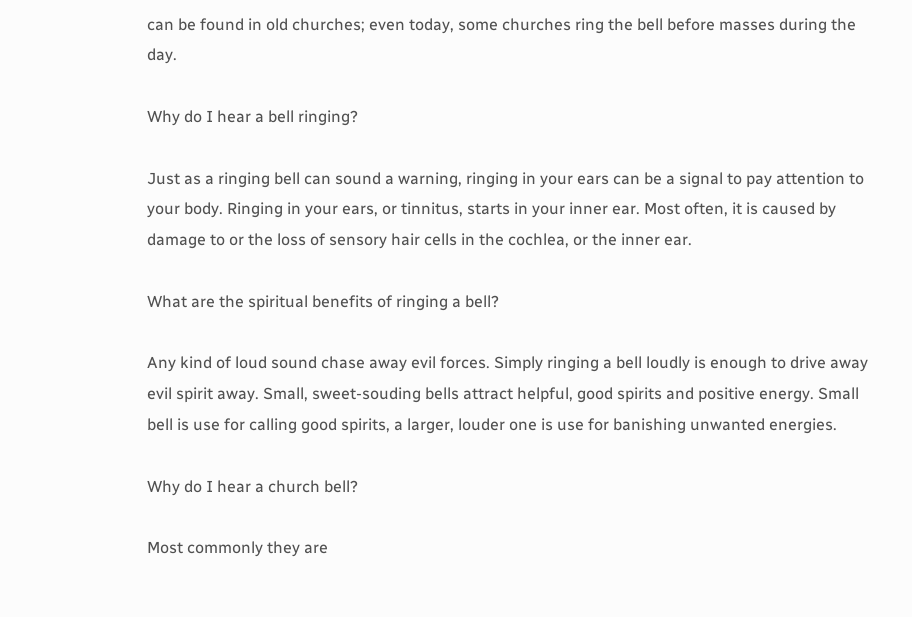can be found in old churches; even today, some churches ring the bell before masses during the day.

Why do I hear a bell ringing?

Just as a ringing bell can sound a warning, ringing in your ears can be a signal to pay attention to your body. Ringing in your ears, or tinnitus, starts in your inner ear. Most often, it is caused by damage to or the loss of sensory hair cells in the cochlea, or the inner ear.

What are the spiritual benefits of ringing a bell?

Any kind of loud sound chase away evil forces. Simply ringing a bell loudly is enough to drive away evil spirit away. Small, sweet-souding bells attract helpful, good spirits and positive energy. Small bell is use for calling good spirits, a larger, louder one is use for banishing unwanted energies.

Why do I hear a church bell?

Most commonly they are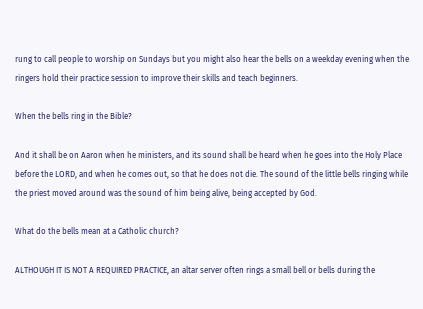rung to call people to worship on Sundays but you might also hear the bells on a weekday evening when the ringers hold their practice session to improve their skills and teach beginners.

When the bells ring in the Bible?

And it shall be on Aaron when he ministers, and its sound shall be heard when he goes into the Holy Place before the LORD, and when he comes out, so that he does not die. The sound of the little bells ringing while the priest moved around was the sound of him being alive, being accepted by God.

What do the bells mean at a Catholic church?

ALTHOUGH IT IS NOT A REQUIRED PRACTICE, an altar server often rings a small bell or bells during the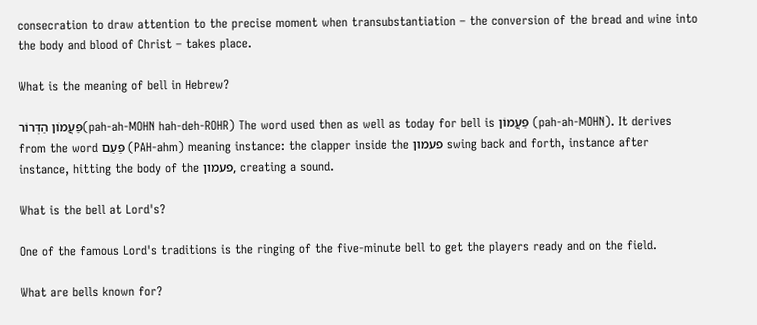consecration to draw attention to the precise moment when transubstantiation – the conversion of the bread and wine into the body and blood of Christ – takes place.

What is the meaning of bell in Hebrew?

פַּעֲמוֹן הַדְּרוֹר(pah-ah-MOHN hah-deh-ROHR) The word used then as well as today for bell is פַּעֲמוֹן (pah-ah-MOHN). It derives from the word פַּעַם (PAH-ahm) meaning instance: the clapper inside the פעמון swing back and forth, instance after instance, hitting the body of the פעמון, creating a sound.

What is the bell at Lord's?

One of the famous Lord's traditions is the ringing of the five-minute bell to get the players ready and on the field.

What are bells known for?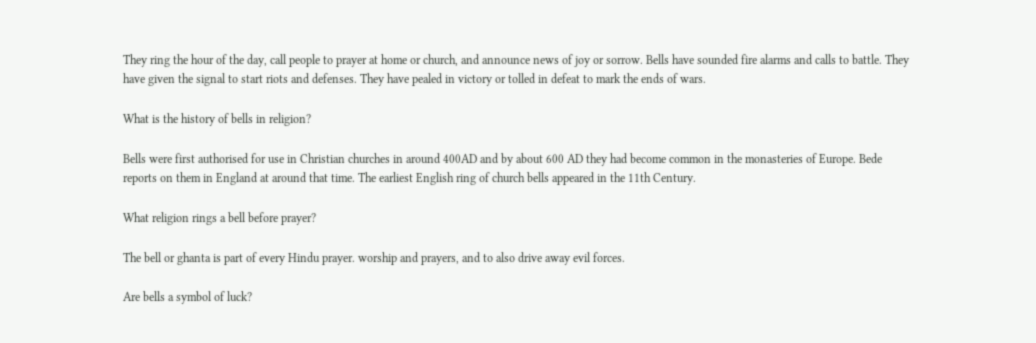They ring the hour of the day, call people to prayer at home or church, and announce news of joy or sorrow. Bells have sounded fire alarms and calls to battle. They have given the signal to start riots and defenses. They have pealed in victory or tolled in defeat to mark the ends of wars.

What is the history of bells in religion?

Bells were first authorised for use in Christian churches in around 400AD and by about 600 AD they had become common in the monasteries of Europe. Bede reports on them in England at around that time. The earliest English ring of church bells appeared in the 11th Century.

What religion rings a bell before prayer?

The bell or ghanta is part of every Hindu prayer. worship and prayers, and to also drive away evil forces.

Are bells a symbol of luck?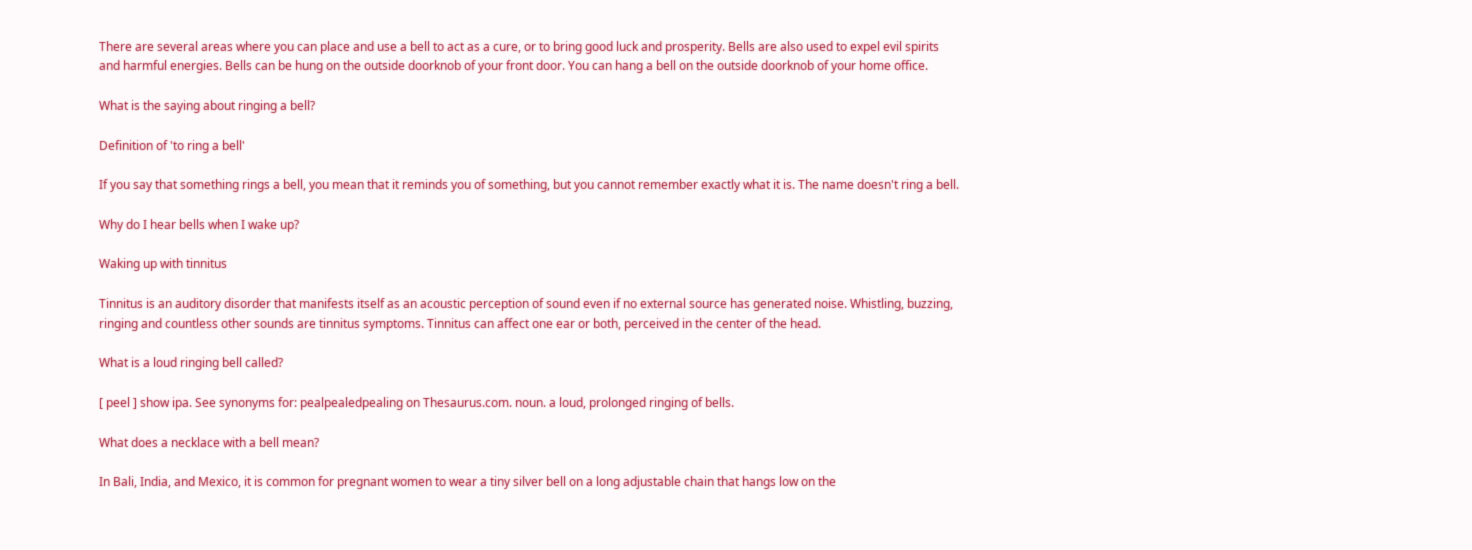There are several areas where you can place and use a bell to act as a cure, or to bring good luck and prosperity. Bells are also used to expel evil spirits and harmful energies. Bells can be hung on the outside doorknob of your front door. You can hang a bell on the outside doorknob of your home office.

What is the saying about ringing a bell?

Definition of 'to ring a bell'

If you say that something rings a bell, you mean that it reminds you of something, but you cannot remember exactly what it is. The name doesn't ring a bell.

Why do I hear bells when I wake up?

Waking up with tinnitus

Tinnitus is an auditory disorder that manifests itself as an acoustic perception of sound even if no external source has generated noise. Whistling, buzzing, ringing and countless other sounds are tinnitus symptoms. Tinnitus can affect one ear or both, perceived in the center of the head.

What is a loud ringing bell called?

[ peel ] show ipa. See synonyms for: pealpealedpealing on Thesaurus.com. noun. a loud, prolonged ringing of bells.

What does a necklace with a bell mean?

In Bali, India, and Mexico, it is common for pregnant women to wear a tiny silver bell on a long adjustable chain that hangs low on the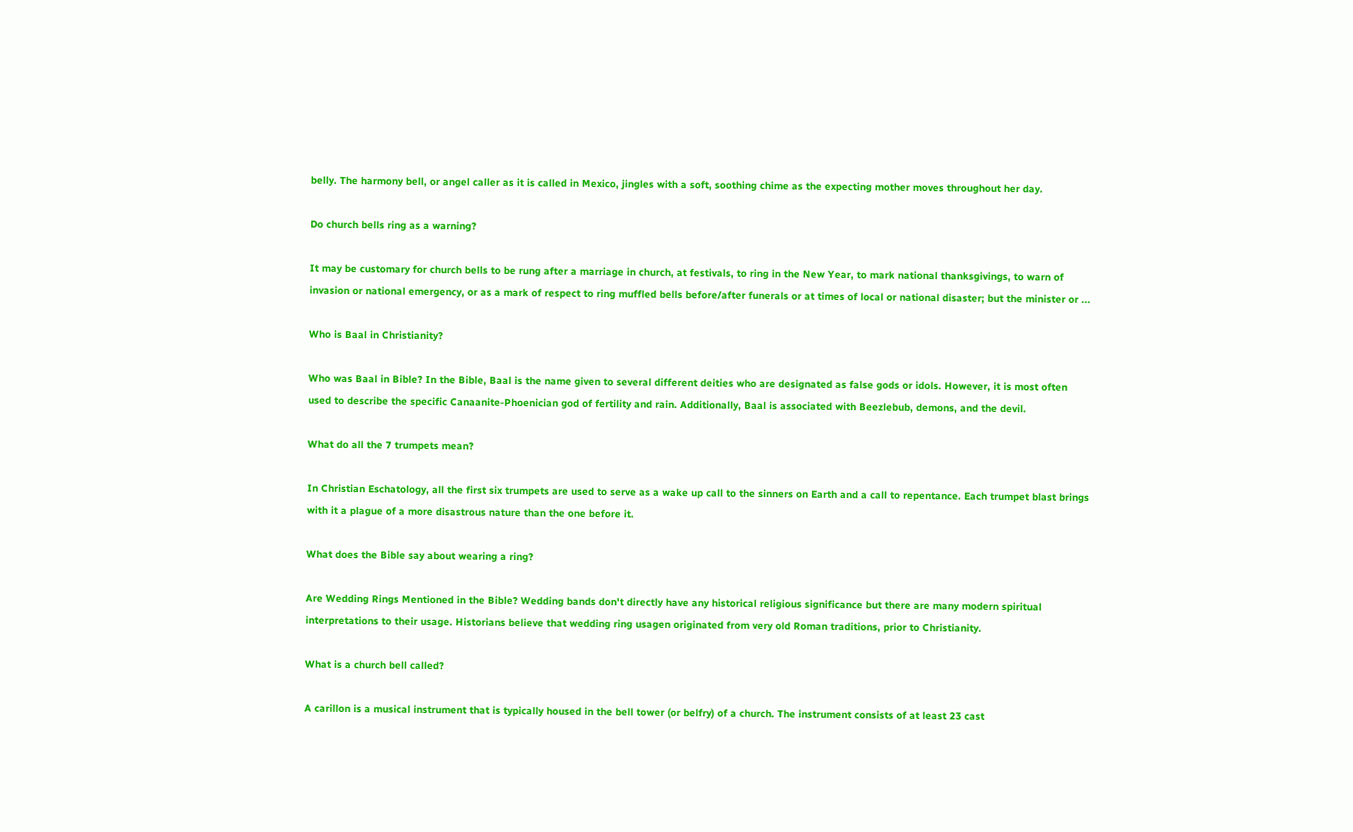belly. The harmony bell, or angel caller as it is called in Mexico, jingles with a soft, soothing chime as the expecting mother moves throughout her day.

Do church bells ring as a warning?

It may be customary for church bells to be rung after a marriage in church, at festivals, to ring in the New Year, to mark national thanksgivings, to warn of invasion or national emergency, or as a mark of respect to ring muffled bells before/after funerals or at times of local or national disaster; but the minister or ...

Who is Baal in Christianity?

Who was Baal in Bible? In the Bible, Baal is the name given to several different deities who are designated as false gods or idols. However, it is most often used to describe the specific Canaanite-Phoenician god of fertility and rain. Additionally, Baal is associated with Beezlebub, demons, and the devil.

What do all the 7 trumpets mean?

In Christian Eschatology, all the first six trumpets are used to serve as a wake up call to the sinners on Earth and a call to repentance. Each trumpet blast brings with it a plague of a more disastrous nature than the one before it.

What does the Bible say about wearing a ring?

Are Wedding Rings Mentioned in the Bible? Wedding bands don't directly have any historical religious significance but there are many modern spiritual interpretations to their usage. Historians believe that wedding ring usagen originated from very old Roman traditions, prior to Christianity.

What is a church bell called?

A carillon is a musical instrument that is typically housed in the bell tower (or belfry) of a church. The instrument consists of at least 23 cast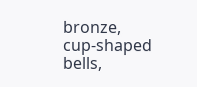bronze, cup-shaped bells,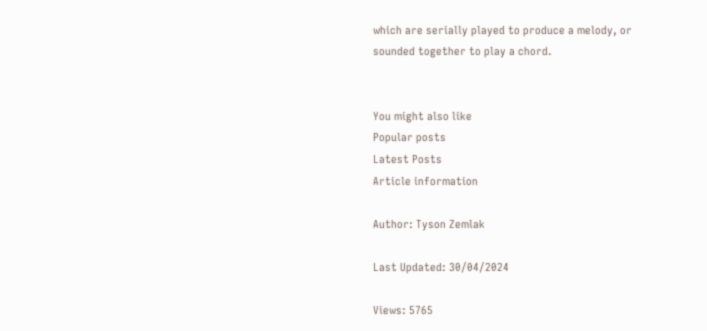which are serially played to produce a melody, or sounded together to play a chord.


You might also like
Popular posts
Latest Posts
Article information

Author: Tyson Zemlak

Last Updated: 30/04/2024

Views: 5765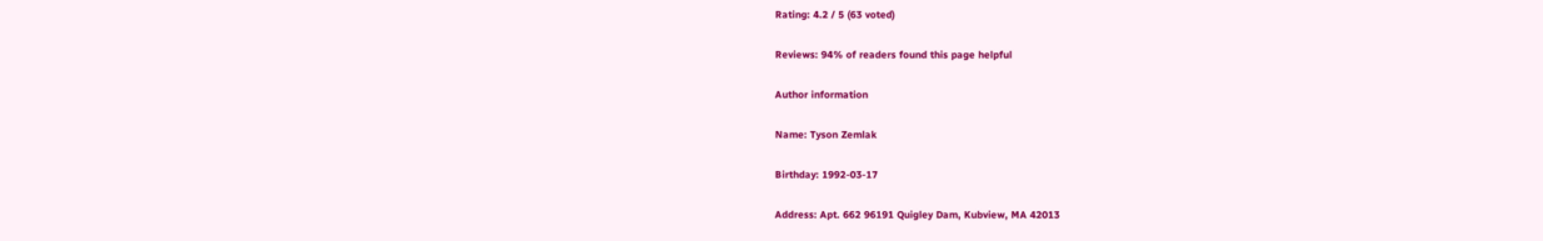Rating: 4.2 / 5 (63 voted)

Reviews: 94% of readers found this page helpful

Author information

Name: Tyson Zemlak

Birthday: 1992-03-17

Address: Apt. 662 96191 Quigley Dam, Kubview, MA 42013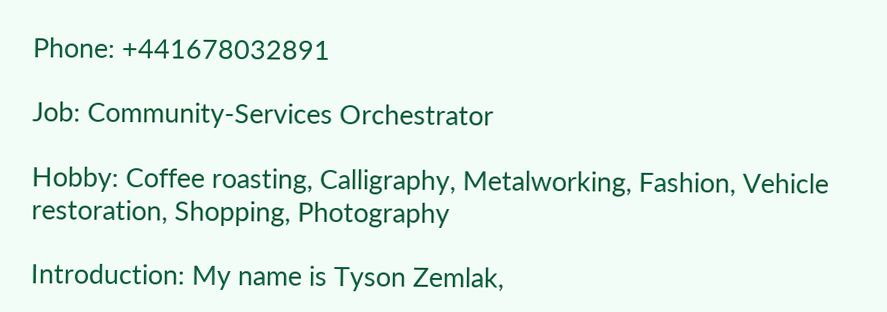Phone: +441678032891

Job: Community-Services Orchestrator

Hobby: Coffee roasting, Calligraphy, Metalworking, Fashion, Vehicle restoration, Shopping, Photography

Introduction: My name is Tyson Zemlak,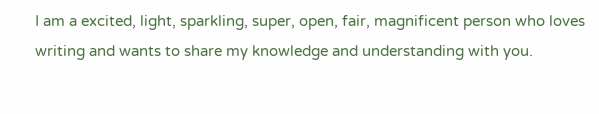I am a excited, light, sparkling, super, open, fair, magnificent person who loves writing and wants to share my knowledge and understanding with you.